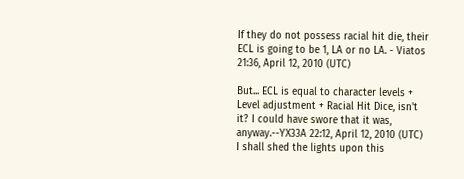If they do not possess racial hit die, their ECL is going to be 1, LA or no LA. - Viatos 21:36, April 12, 2010 (UTC)

But... ECL is equal to character levels + Level adjustment + Racial Hit Dice, isn't it? I could have swore that it was, anyway.--YX33A 22:12, April 12, 2010 (UTC)
I shall shed the lights upon this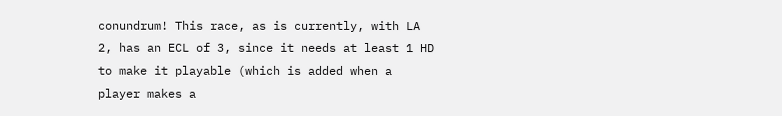conundrum! This race, as is currently, with LA 2, has an ECL of 3, since it needs at least 1 HD to make it playable (which is added when a player makes a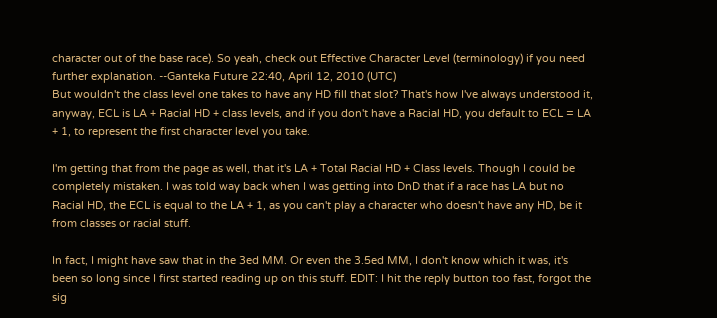character out of the base race). So yeah, check out Effective Character Level (terminology) if you need further explanation. --Ganteka Future 22:40, April 12, 2010 (UTC)
But wouldn't the class level one takes to have any HD fill that slot? That's how I've always understood it, anyway, ECL is LA + Racial HD + class levels, and if you don't have a Racial HD, you default to ECL = LA + 1, to represent the first character level you take.

I'm getting that from the page as well, that it's LA + Total Racial HD + Class levels. Though I could be completely mistaken. I was told way back when I was getting into DnD that if a race has LA but no Racial HD, the ECL is equal to the LA + 1, as you can't play a character who doesn't have any HD, be it from classes or racial stuff.

In fact, I might have saw that in the 3ed MM. Or even the 3.5ed MM, I don't know which it was, it's been so long since I first started reading up on this stuff. EDIT: I hit the reply button too fast, forgot the sig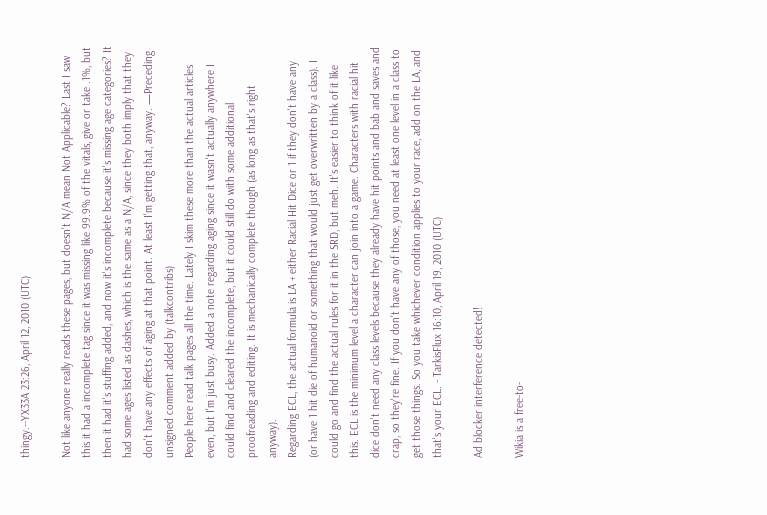thingy.--YX33A 23:26, April 12, 2010 (UTC)

Not like anyone really reads these pages, but doesn't N/A mean Not Applicable? Last I saw this it had a incomplete tag since it was missing like 99.9% of the vitals, give or take .1%, but then it had it's stuffing added, and now it's incomplete because it's missing age categories? It had some ages listed as dashes, which is the same as a N/A, since they both imply that they don't have any effects of aging at that point. At least I'm getting that, anyway. —Preceding unsigned comment added by (talkcontribs)
People here read talk pages all the time. Lately I skim these more than the actual articles even, but I'm just busy. Added a note regarding aging since it wasn't actually anywhere I could find and cleared the incomplete, but it could still do with some additional proofreading and editing. It is mechanically complete though (as long as that's right anyway).
Regarding ECL, the actual formula is LA + either Racial Hit Dice or 1 if they don't have any (or have 1 hit die of humanoid or something that would just get overwritten by a class). I could go and find the actual rules for it in the SRD, but meh. It's easier to think of it like this. ECL is the minimum level a character can join into a game. Characters with racial hit dice don't need any class levels because they already have hit points and bab and saves and crap, so they're fine. If you don't have any of those, you need at least one level in a class to get those things. So you take whichever condition applies to your race, add on the LA, and that's your ECL. - TarkisFlux 16:10, April 19, 2010 (UTC)

Ad blocker interference detected!

Wikia is a free-to-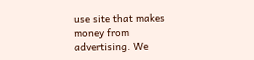use site that makes money from advertising. We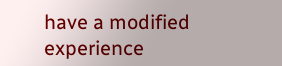have a modified experience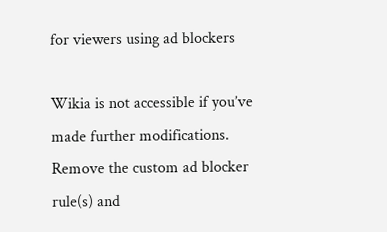for viewers using ad blockers

Wikia is not accessible if you’ve made further modifications. Remove the custom ad blocker rule(s) and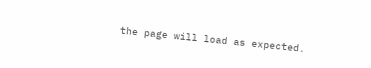the page will load as expected.